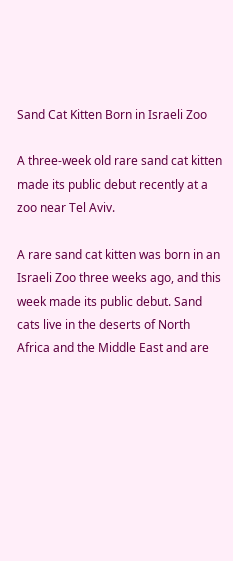Sand Cat Kitten Born in Israeli Zoo

A three-week old rare sand cat kitten made its public debut recently at a zoo near Tel Aviv.

A rare sand cat kitten was born in an Israeli Zoo three weeks ago, and this week made its public debut. Sand cats live in the deserts of North Africa and the Middle East and are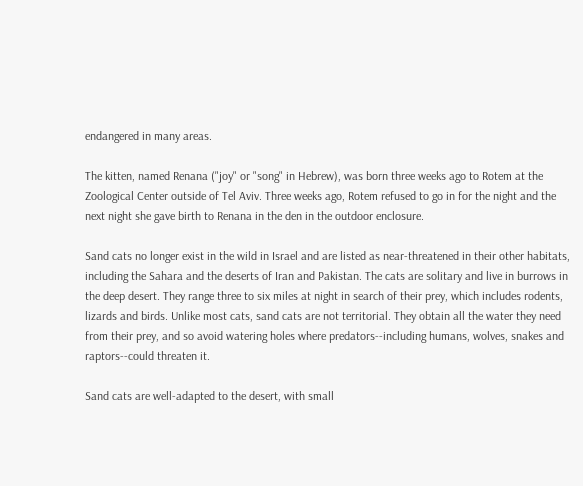endangered in many areas.

The kitten, named Renana ("joy" or "song" in Hebrew), was born three weeks ago to Rotem at the Zoological Center outside of Tel Aviv. Three weeks ago, Rotem refused to go in for the night and the next night she gave birth to Renana in the den in the outdoor enclosure.

Sand cats no longer exist in the wild in Israel and are listed as near-threatened in their other habitats, including the Sahara and the deserts of Iran and Pakistan. The cats are solitary and live in burrows in the deep desert. They range three to six miles at night in search of their prey, which includes rodents, lizards and birds. Unlike most cats, sand cats are not territorial. They obtain all the water they need from their prey, and so avoid watering holes where predators--including humans, wolves, snakes and raptors--could threaten it.

Sand cats are well-adapted to the desert, with small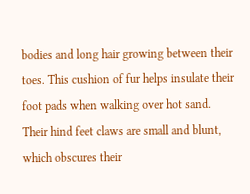bodies and long hair growing between their toes. This cushion of fur helps insulate their foot pads when walking over hot sand. Their hind feet claws are small and blunt, which obscures their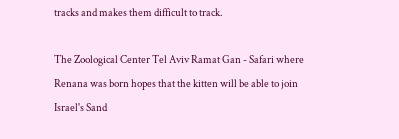tracks and makes them difficult to track.

The Zoological Center Tel Aviv Ramat Gan - Safari where Renana was born hopes that the kitten will be able to join Israel's Sand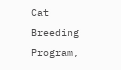Cat Breeding Program,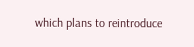which plans to reintroduce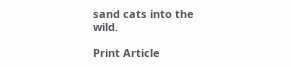sand cats into the wild.

Print Article